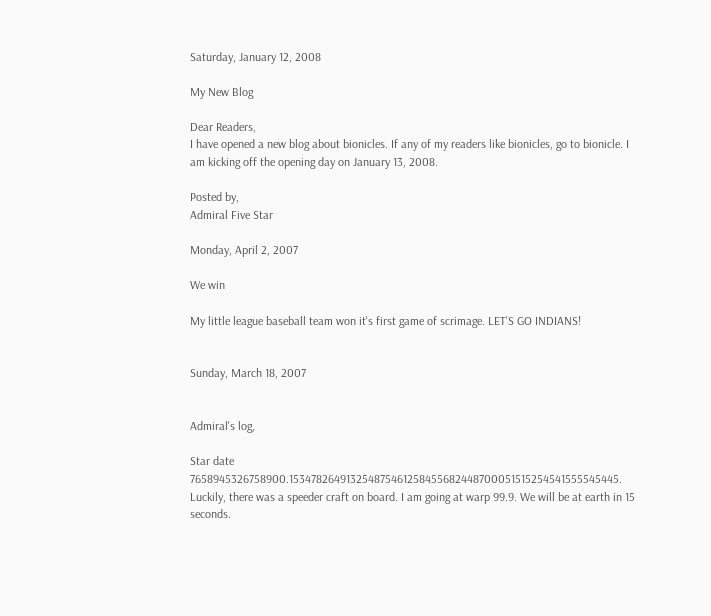Saturday, January 12, 2008

My New Blog

Dear Readers,
I have opened a new blog about bionicles. If any of my readers like bionicles, go to bionicle. I am kicking off the opening day on January 13, 2008.

Posted by,
Admiral Five Star

Monday, April 2, 2007

We win

My little league baseball team won it's first game of scrimage. LET'S GO INDIANS!


Sunday, March 18, 2007


Admiral's log,

Star date 7658945326758900.153478264913254875461258455682448700051515254541555545445. Luckily, there was a speeder craft on board. I am going at warp 99.9. We will be at earth in 15 seconds.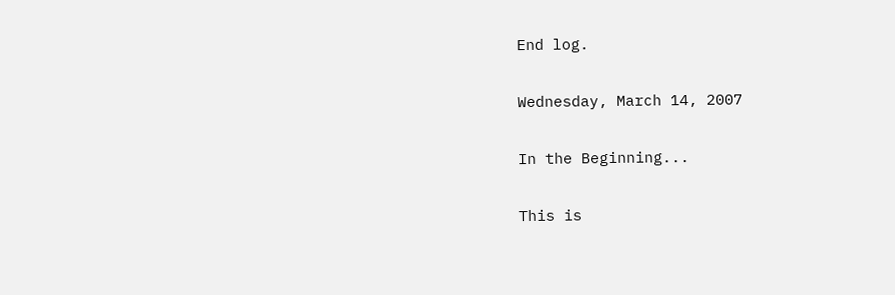End log.

Wednesday, March 14, 2007

In the Beginning...

This is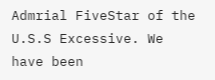Admrial FiveStar of the U.S.S Excessive. We have been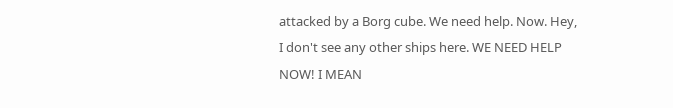attacked by a Borg cube. We need help. Now. Hey, I don't see any other ships here. WE NEED HELP NOW! I MEAN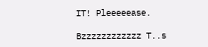IT! Pleeeeease.

Bzzzzzzzzzzzz T..s